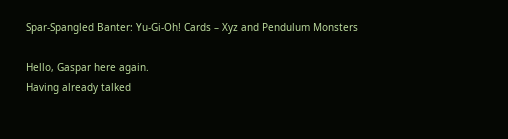Spar-Spangled Banter: Yu-Gi-Oh! Cards – Xyz and Pendulum Monsters

Hello, Gaspar here again.
Having already talked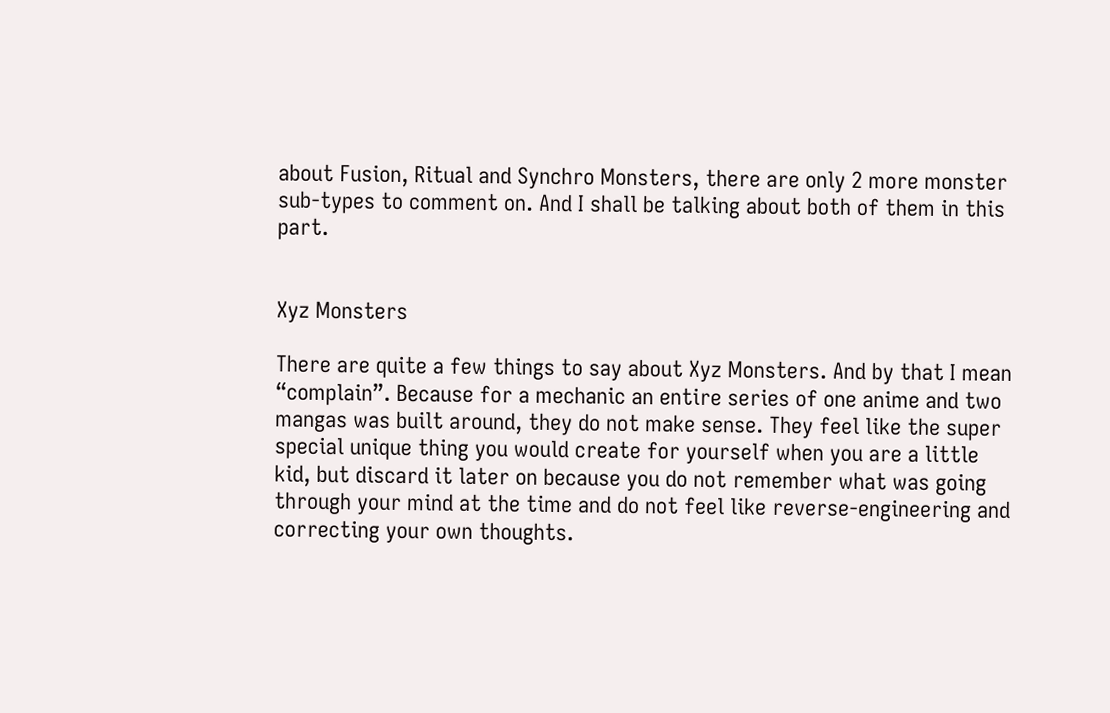about Fusion, Ritual and Synchro Monsters, there are only 2 more monster sub-types to comment on. And I shall be talking about both of them in this part.


Xyz Monsters

There are quite a few things to say about Xyz Monsters. And by that I mean “complain”. Because for a mechanic an entire series of one anime and two mangas was built around, they do not make sense. They feel like the super special unique thing you would create for yourself when you are a little kid, but discard it later on because you do not remember what was going through your mind at the time and do not feel like reverse-engineering and correcting your own thoughts.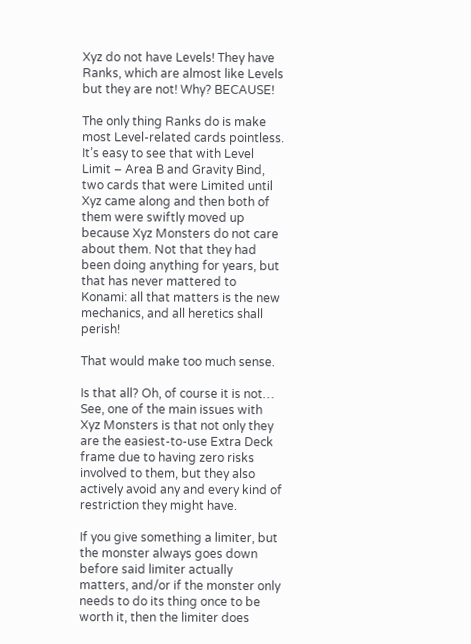Xyz do not have Levels! They have Ranks, which are almost like Levels but they are not! Why? BECAUSE!

The only thing Ranks do is make most Level-related cards pointless. It’s easy to see that with Level Limit – Area B and Gravity Bind, two cards that were Limited until Xyz came along and then both of them were swiftly moved up because Xyz Monsters do not care about them. Not that they had been doing anything for years, but that has never mattered to Konami: all that matters is the new mechanics, and all heretics shall perish!

That would make too much sense.

Is that all? Oh, of course it is not…
See, one of the main issues with Xyz Monsters is that not only they are the easiest-to-use Extra Deck frame due to having zero risks involved to them, but they also actively avoid any and every kind of restriction they might have.

If you give something a limiter, but the monster always goes down before said limiter actually matters, and/or if the monster only needs to do its thing once to be worth it, then the limiter does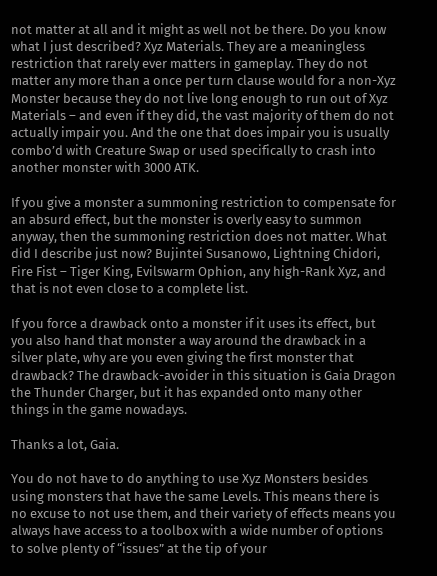not matter at all and it might as well not be there. Do you know what I just described? Xyz Materials. They are a meaningless restriction that rarely ever matters in gameplay. They do not matter any more than a once per turn clause would for a non-Xyz Monster because they do not live long enough to run out of Xyz Materials – and even if they did, the vast majority of them do not actually impair you. And the one that does impair you is usually combo’d with Creature Swap or used specifically to crash into another monster with 3000 ATK.

If you give a monster a summoning restriction to compensate for an absurd effect, but the monster is overly easy to summon anyway, then the summoning restriction does not matter. What did I describe just now? Bujintei Susanowo, Lightning Chidori, Fire Fist – Tiger King, Evilswarm Ophion, any high-Rank Xyz, and that is not even close to a complete list.

If you force a drawback onto a monster if it uses its effect, but you also hand that monster a way around the drawback in a silver plate, why are you even giving the first monster that drawback? The drawback-avoider in this situation is Gaia Dragon the Thunder Charger, but it has expanded onto many other things in the game nowadays.

Thanks a lot, Gaia.

You do not have to do anything to use Xyz Monsters besides using monsters that have the same Levels. This means there is no excuse to not use them, and their variety of effects means you always have access to a toolbox with a wide number of options to solve plenty of “issues” at the tip of your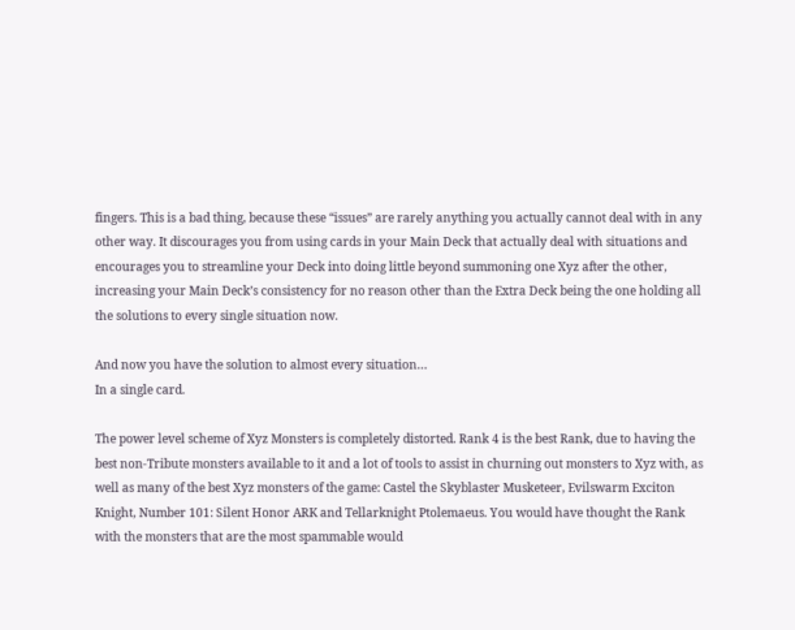fingers. This is a bad thing, because these “issues” are rarely anything you actually cannot deal with in any other way. It discourages you from using cards in your Main Deck that actually deal with situations and encourages you to streamline your Deck into doing little beyond summoning one Xyz after the other, increasing your Main Deck’s consistency for no reason other than the Extra Deck being the one holding all the solutions to every single situation now.

And now you have the solution to almost every situation…
In a single card.

The power level scheme of Xyz Monsters is completely distorted. Rank 4 is the best Rank, due to having the best non-Tribute monsters available to it and a lot of tools to assist in churning out monsters to Xyz with, as well as many of the best Xyz monsters of the game: Castel the Skyblaster Musketeer, Evilswarm Exciton Knight, Number 101: Silent Honor ARK and Tellarknight Ptolemaeus. You would have thought the Rank with the monsters that are the most spammable would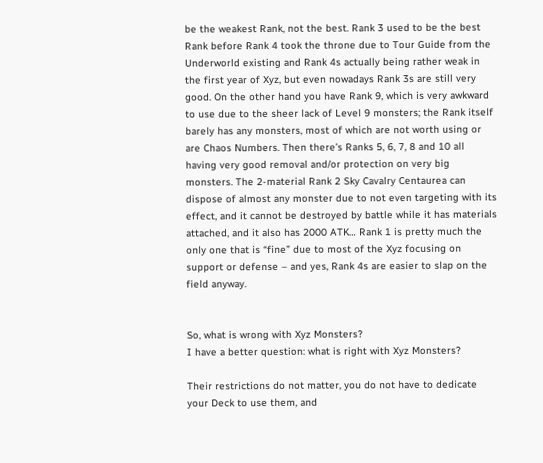be the weakest Rank, not the best. Rank 3 used to be the best Rank before Rank 4 took the throne due to Tour Guide from the Underworld existing and Rank 4s actually being rather weak in the first year of Xyz, but even nowadays Rank 3s are still very good. On the other hand you have Rank 9, which is very awkward to use due to the sheer lack of Level 9 monsters; the Rank itself barely has any monsters, most of which are not worth using or are Chaos Numbers. Then there’s Ranks 5, 6, 7, 8 and 10 all having very good removal and/or protection on very big monsters. The 2-material Rank 2 Sky Cavalry Centaurea can dispose of almost any monster due to not even targeting with its effect, and it cannot be destroyed by battle while it has materials attached, and it also has 2000 ATK… Rank 1 is pretty much the only one that is “fine” due to most of the Xyz focusing on support or defense – and yes, Rank 4s are easier to slap on the field anyway.


So, what is wrong with Xyz Monsters?
I have a better question: what is right with Xyz Monsters?

Their restrictions do not matter, you do not have to dedicate your Deck to use them, and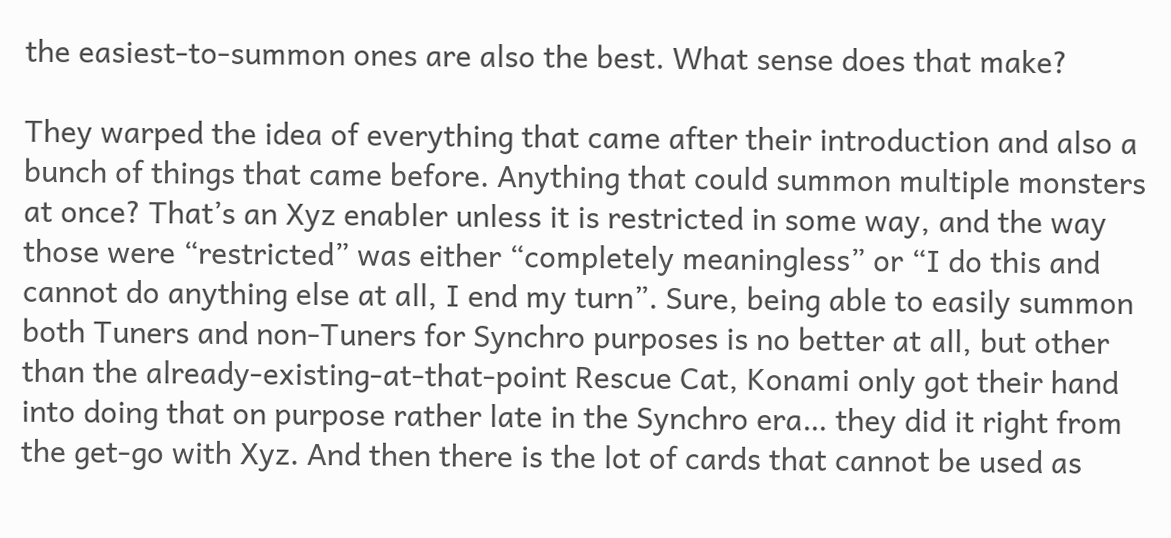the easiest-to-summon ones are also the best. What sense does that make?

They warped the idea of everything that came after their introduction and also a bunch of things that came before. Anything that could summon multiple monsters at once? That’s an Xyz enabler unless it is restricted in some way, and the way those were “restricted” was either “completely meaningless” or “I do this and cannot do anything else at all, I end my turn”. Sure, being able to easily summon both Tuners and non-Tuners for Synchro purposes is no better at all, but other than the already-existing-at-that-point Rescue Cat, Konami only got their hand into doing that on purpose rather late in the Synchro era… they did it right from the get-go with Xyz. And then there is the lot of cards that cannot be used as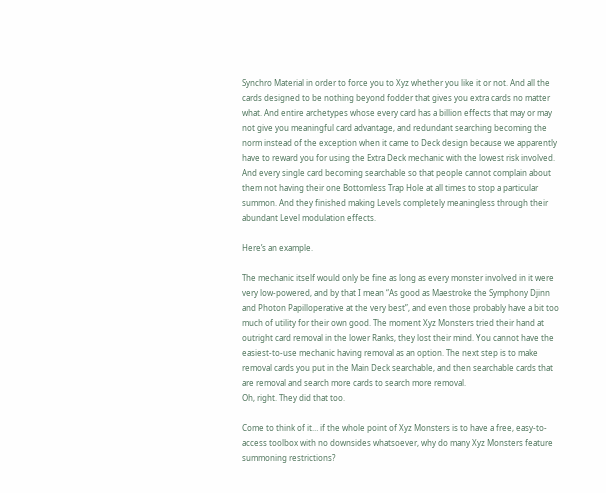Synchro Material in order to force you to Xyz whether you like it or not. And all the cards designed to be nothing beyond fodder that gives you extra cards no matter what. And entire archetypes whose every card has a billion effects that may or may not give you meaningful card advantage, and redundant searching becoming the norm instead of the exception when it came to Deck design because we apparently have to reward you for using the Extra Deck mechanic with the lowest risk involved. And every single card becoming searchable so that people cannot complain about them not having their one Bottomless Trap Hole at all times to stop a particular summon. And they finished making Levels completely meaningless through their abundant Level modulation effects.

Here’s an example.

The mechanic itself would only be fine as long as every monster involved in it were very low-powered, and by that I mean “As good as Maestroke the Symphony Djinn and Photon Papilloperative at the very best”, and even those probably have a bit too much of utility for their own good. The moment Xyz Monsters tried their hand at outright card removal in the lower Ranks, they lost their mind. You cannot have the easiest-to-use mechanic having removal as an option. The next step is to make removal cards you put in the Main Deck searchable, and then searchable cards that are removal and search more cards to search more removal.
Oh, right. They did that too.

Come to think of it… if the whole point of Xyz Monsters is to have a free, easy-to-access toolbox with no downsides whatsoever, why do many Xyz Monsters feature summoning restrictions?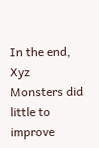In the end, Xyz Monsters did little to improve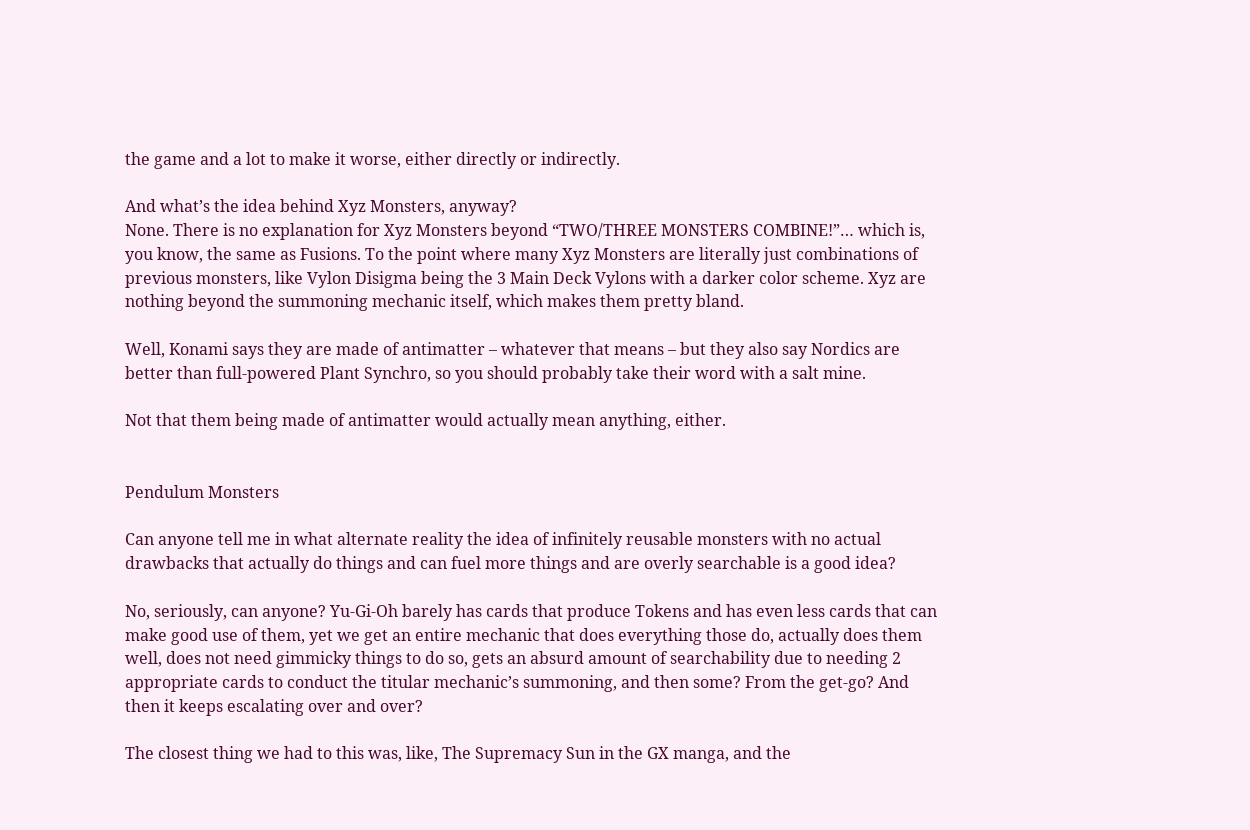the game and a lot to make it worse, either directly or indirectly.

And what’s the idea behind Xyz Monsters, anyway?
None. There is no explanation for Xyz Monsters beyond “TWO/THREE MONSTERS COMBINE!”… which is, you know, the same as Fusions. To the point where many Xyz Monsters are literally just combinations of previous monsters, like Vylon Disigma being the 3 Main Deck Vylons with a darker color scheme. Xyz are nothing beyond the summoning mechanic itself, which makes them pretty bland.

Well, Konami says they are made of antimatter – whatever that means – but they also say Nordics are better than full-powered Plant Synchro, so you should probably take their word with a salt mine.

Not that them being made of antimatter would actually mean anything, either.


Pendulum Monsters

Can anyone tell me in what alternate reality the idea of infinitely reusable monsters with no actual drawbacks that actually do things and can fuel more things and are overly searchable is a good idea?

No, seriously, can anyone? Yu-Gi-Oh barely has cards that produce Tokens and has even less cards that can make good use of them, yet we get an entire mechanic that does everything those do, actually does them well, does not need gimmicky things to do so, gets an absurd amount of searchability due to needing 2 appropriate cards to conduct the titular mechanic’s summoning, and then some? From the get-go? And then it keeps escalating over and over?

The closest thing we had to this was, like, The Supremacy Sun in the GX manga, and the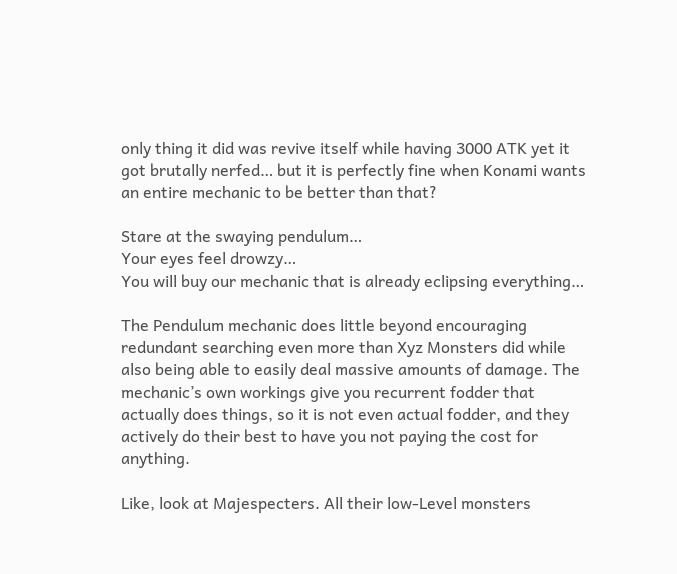only thing it did was revive itself while having 3000 ATK yet it got brutally nerfed… but it is perfectly fine when Konami wants an entire mechanic to be better than that?

Stare at the swaying pendulum…
Your eyes feel drowzy…
You will buy our mechanic that is already eclipsing everything…

The Pendulum mechanic does little beyond encouraging redundant searching even more than Xyz Monsters did while also being able to easily deal massive amounts of damage. The mechanic’s own workings give you recurrent fodder that actually does things, so it is not even actual fodder, and they actively do their best to have you not paying the cost for anything.

Like, look at Majespecters. All their low-Level monsters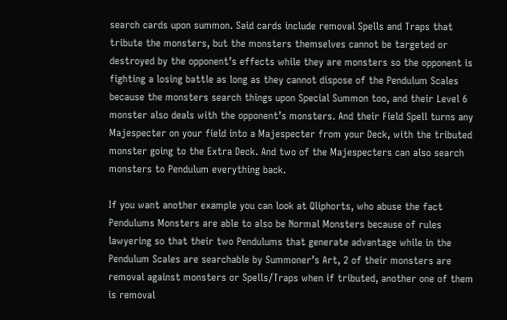search cards upon summon. Said cards include removal Spells and Traps that tribute the monsters, but the monsters themselves cannot be targeted or destroyed by the opponent’s effects while they are monsters so the opponent is fighting a losing battle as long as they cannot dispose of the Pendulum Scales because the monsters search things upon Special Summon too, and their Level 6 monster also deals with the opponent’s monsters. And their Field Spell turns any Majespecter on your field into a Majespecter from your Deck, with the tributed monster going to the Extra Deck. And two of the Majespecters can also search monsters to Pendulum everything back.

If you want another example you can look at Qliphorts, who abuse the fact Pendulums Monsters are able to also be Normal Monsters because of rules lawyering so that their two Pendulums that generate advantage while in the Pendulum Scales are searchable by Summoner’s Art, 2 of their monsters are removal against monsters or Spells/Traps when if tributed, another one of them is removal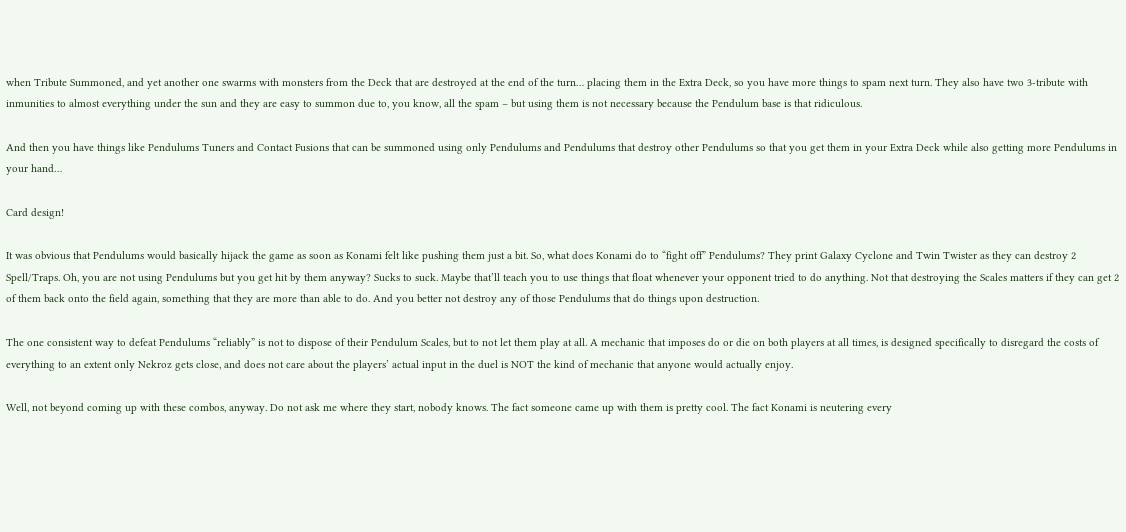when Tribute Summoned, and yet another one swarms with monsters from the Deck that are destroyed at the end of the turn… placing them in the Extra Deck, so you have more things to spam next turn. They also have two 3-tribute with inmunities to almost everything under the sun and they are easy to summon due to, you know, all the spam – but using them is not necessary because the Pendulum base is that ridiculous.

And then you have things like Pendulums Tuners and Contact Fusions that can be summoned using only Pendulums and Pendulums that destroy other Pendulums so that you get them in your Extra Deck while also getting more Pendulums in your hand…

Card design!

It was obvious that Pendulums would basically hijack the game as soon as Konami felt like pushing them just a bit. So, what does Konami do to “fight off” Pendulums? They print Galaxy Cyclone and Twin Twister as they can destroy 2 Spell/Traps. Oh, you are not using Pendulums but you get hit by them anyway? Sucks to suck. Maybe that’ll teach you to use things that float whenever your opponent tried to do anything. Not that destroying the Scales matters if they can get 2 of them back onto the field again, something that they are more than able to do. And you better not destroy any of those Pendulums that do things upon destruction.

The one consistent way to defeat Pendulums “reliably” is not to dispose of their Pendulum Scales, but to not let them play at all. A mechanic that imposes do or die on both players at all times, is designed specifically to disregard the costs of everything to an extent only Nekroz gets close, and does not care about the players’ actual input in the duel is NOT the kind of mechanic that anyone would actually enjoy.

Well, not beyond coming up with these combos, anyway. Do not ask me where they start, nobody knows. The fact someone came up with them is pretty cool. The fact Konami is neutering every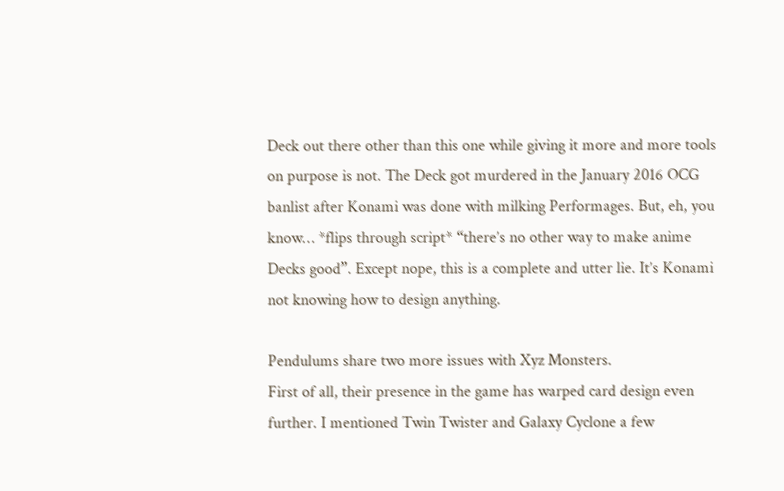Deck out there other than this one while giving it more and more tools on purpose is not. The Deck got murdered in the January 2016 OCG banlist after Konami was done with milking Performages. But, eh, you know… *flips through script* “there’s no other way to make anime Decks good”. Except nope, this is a complete and utter lie. It’s Konami not knowing how to design anything.

Pendulums share two more issues with Xyz Monsters.
First of all, their presence in the game has warped card design even further. I mentioned Twin Twister and Galaxy Cyclone a few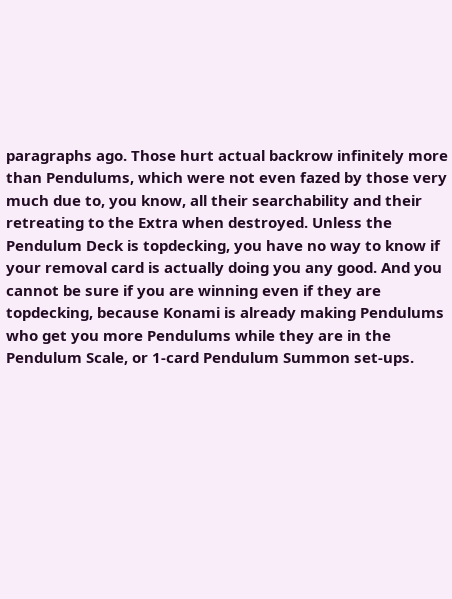paragraphs ago. Those hurt actual backrow infinitely more than Pendulums, which were not even fazed by those very much due to, you know, all their searchability and their retreating to the Extra when destroyed. Unless the Pendulum Deck is topdecking, you have no way to know if your removal card is actually doing you any good. And you cannot be sure if you are winning even if they are topdecking, because Konami is already making Pendulums who get you more Pendulums while they are in the Pendulum Scale, or 1-card Pendulum Summon set-ups.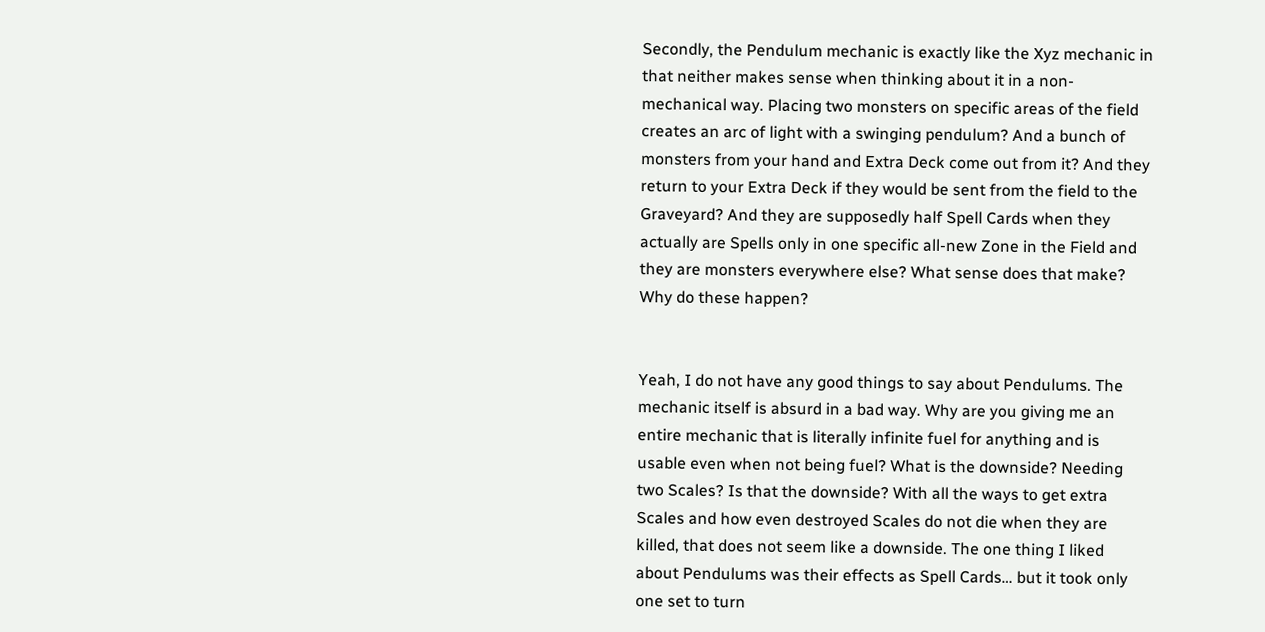Secondly, the Pendulum mechanic is exactly like the Xyz mechanic in that neither makes sense when thinking about it in a non-mechanical way. Placing two monsters on specific areas of the field creates an arc of light with a swinging pendulum? And a bunch of monsters from your hand and Extra Deck come out from it? And they return to your Extra Deck if they would be sent from the field to the Graveyard? And they are supposedly half Spell Cards when they actually are Spells only in one specific all-new Zone in the Field and they are monsters everywhere else? What sense does that make? Why do these happen?


Yeah, I do not have any good things to say about Pendulums. The mechanic itself is absurd in a bad way. Why are you giving me an entire mechanic that is literally infinite fuel for anything and is usable even when not being fuel? What is the downside? Needing two Scales? Is that the downside? With all the ways to get extra Scales and how even destroyed Scales do not die when they are killed, that does not seem like a downside. The one thing I liked about Pendulums was their effects as Spell Cards… but it took only one set to turn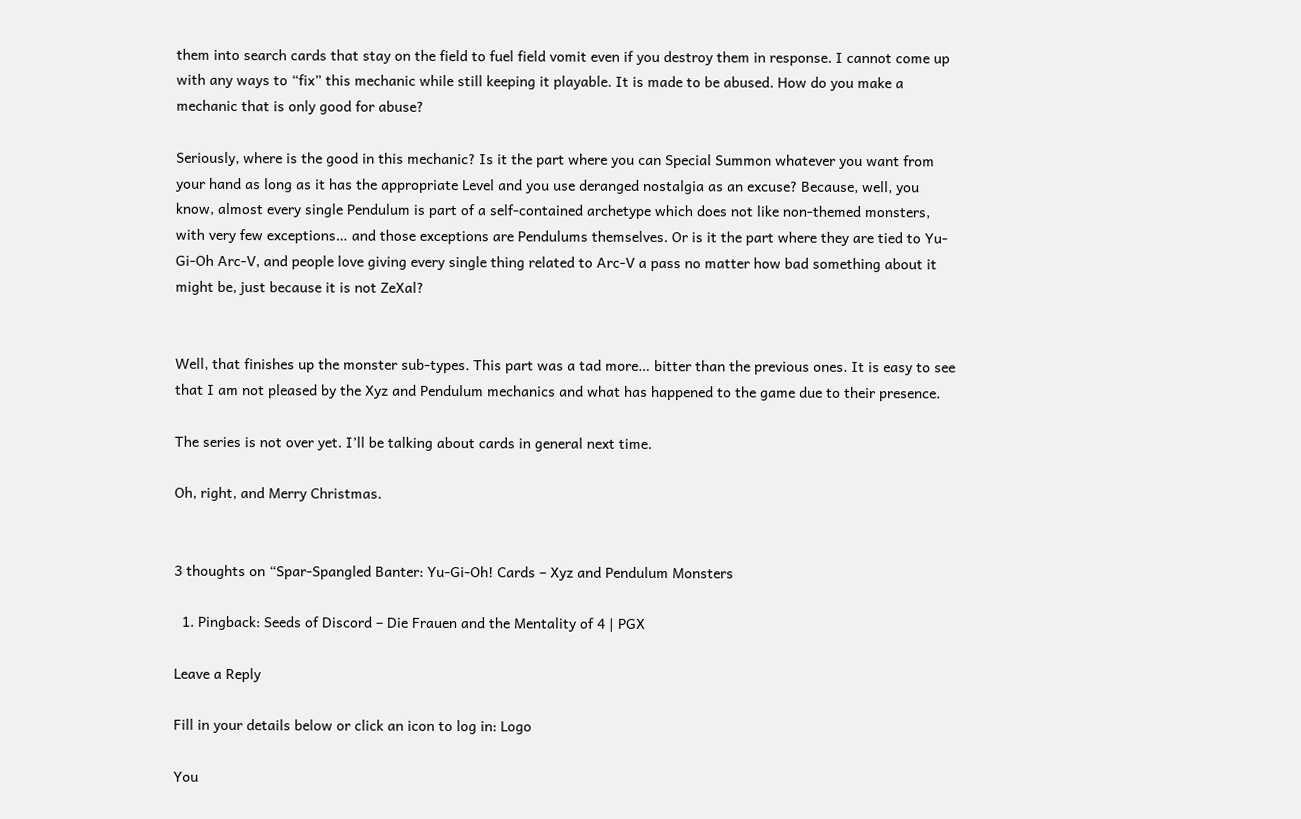them into search cards that stay on the field to fuel field vomit even if you destroy them in response. I cannot come up with any ways to “fix” this mechanic while still keeping it playable. It is made to be abused. How do you make a mechanic that is only good for abuse?

Seriously, where is the good in this mechanic? Is it the part where you can Special Summon whatever you want from your hand as long as it has the appropriate Level and you use deranged nostalgia as an excuse? Because, well, you know, almost every single Pendulum is part of a self-contained archetype which does not like non-themed monsters, with very few exceptions… and those exceptions are Pendulums themselves. Or is it the part where they are tied to Yu-Gi-Oh Arc-V, and people love giving every single thing related to Arc-V a pass no matter how bad something about it might be, just because it is not ZeXal?


Well, that finishes up the monster sub-types. This part was a tad more… bitter than the previous ones. It is easy to see that I am not pleased by the Xyz and Pendulum mechanics and what has happened to the game due to their presence.

The series is not over yet. I’ll be talking about cards in general next time.

Oh, right, and Merry Christmas.


3 thoughts on “Spar-Spangled Banter: Yu-Gi-Oh! Cards – Xyz and Pendulum Monsters

  1. Pingback: Seeds of Discord – Die Frauen and the Mentality of 4 | PGX

Leave a Reply

Fill in your details below or click an icon to log in: Logo

You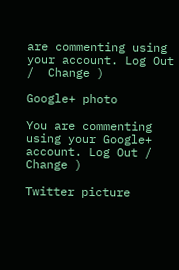are commenting using your account. Log Out /  Change )

Google+ photo

You are commenting using your Google+ account. Log Out /  Change )

Twitter picture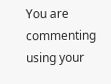You are commenting using your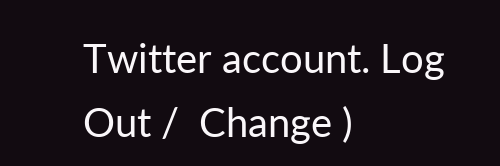Twitter account. Log Out /  Change )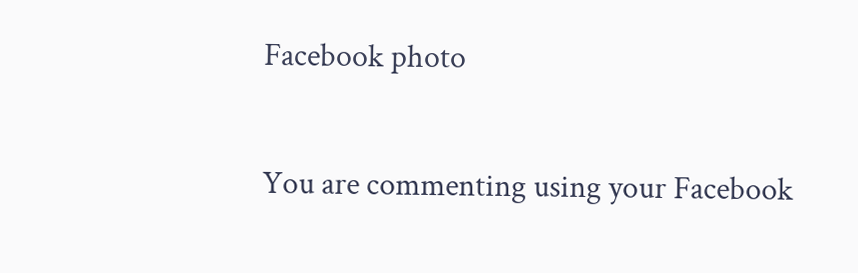Facebook photo

You are commenting using your Facebook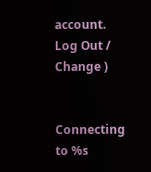account. Log Out /  Change )


Connecting to %s